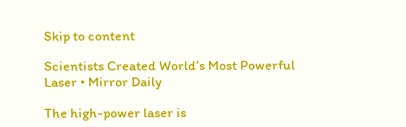Skip to content

Scientists Created World’s Most Powerful Laser • Mirror Daily

The high-power laser is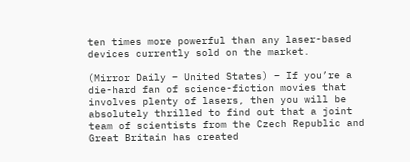ten times more powerful than any laser-based devices currently sold on the market.

(Mirror Daily – United States) – If you’re a die-hard fan of science-fiction movies that involves plenty of lasers, then you will be absolutely thrilled to find out that a joint team of scientists from the Czech Republic and Great Britain has created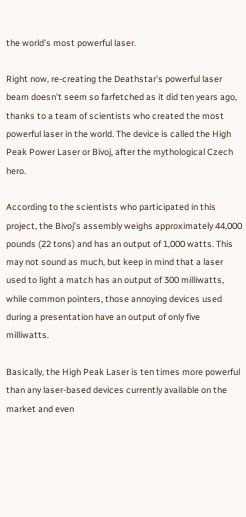the world’s most powerful laser.

Right now, re-creating the Deathstar’s powerful laser beam doesn’t seem so farfetched as it did ten years ago, thanks to a team of scientists who created the most powerful laser in the world. The device is called the High Peak Power Laser or Bivoj, after the mythological Czech hero.

According to the scientists who participated in this project, the Bivoj’s assembly weighs approximately 44,000 pounds (22 tons) and has an output of 1,000 watts. This may not sound as much, but keep in mind that a laser used to light a match has an output of 300 milliwatts, while common pointers, those annoying devices used during a presentation have an output of only five milliwatts.

Basically, the High Peak Laser is ten times more powerful than any laser-based devices currently available on the market and even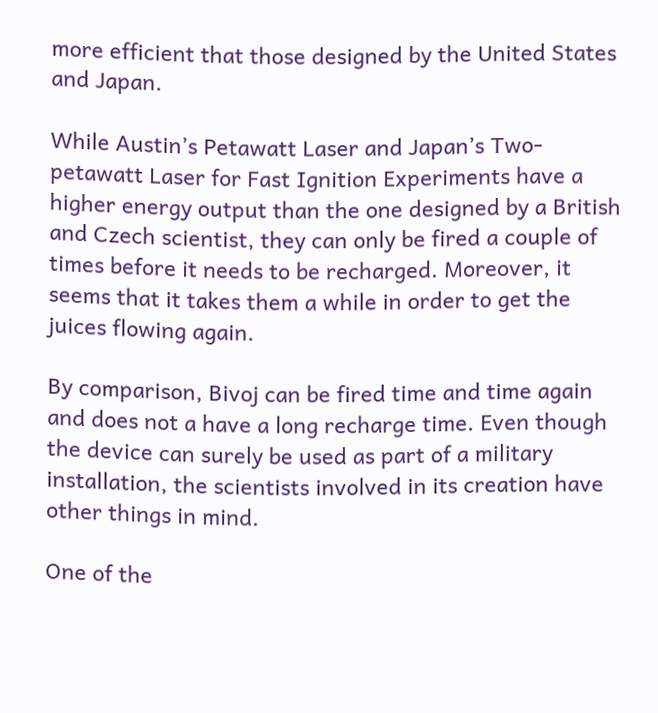more efficient that those designed by the United States and Japan.

While Austin’s Petawatt Laser and Japan’s Two-petawatt Laser for Fast Ignition Experiments have a higher energy output than the one designed by a British and Czech scientist, they can only be fired a couple of times before it needs to be recharged. Moreover, it seems that it takes them a while in order to get the juices flowing again.

By comparison, Bivoj can be fired time and time again and does not a have a long recharge time. Even though the device can surely be used as part of a military installation, the scientists involved in its creation have other things in mind.

One of the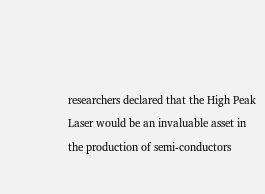researchers declared that the High Peak Laser would be an invaluable asset in the production of semi-conductors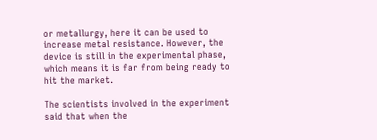or metallurgy, here it can be used to increase metal resistance. However, the device is still in the experimental phase, which means it is far from being ready to hit the market.

The scientists involved in the experiment said that when the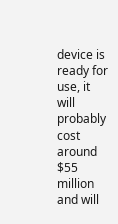device is ready for use, it will probably cost around $55 million and will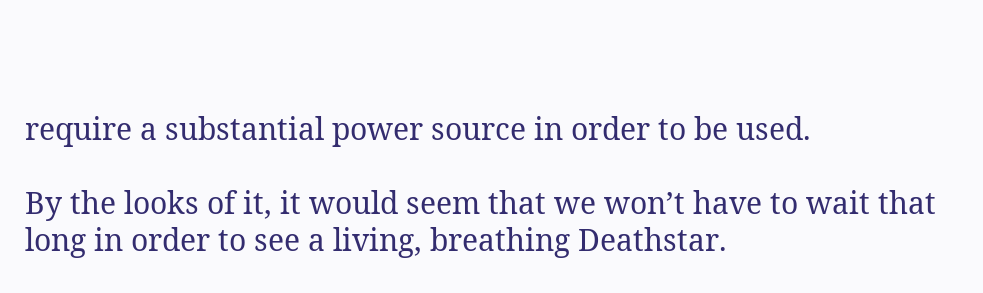require a substantial power source in order to be used.

By the looks of it, it would seem that we won’t have to wait that long in order to see a living, breathing Deathstar.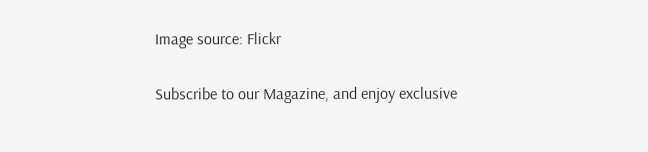Image source: Flickr

Subscribe to our Magazine, and enjoy exclusive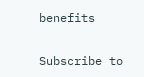benefits

Subscribe to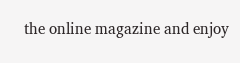the online magazine and enjoy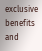exclusive benefits and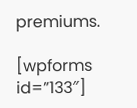premiums.

[wpforms id=”133″]